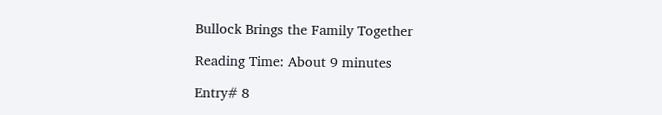Bullock Brings the Family Together

Reading Time: About 9 minutes

Entry# 8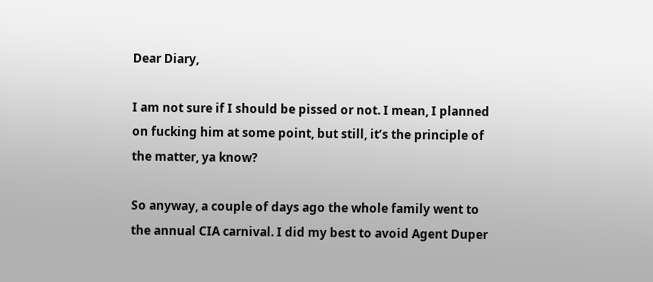Dear Diary,

I am not sure if I should be pissed or not. I mean, I planned on fucking him at some point, but still, it’s the principle of the matter, ya know?

So anyway, a couple of days ago the whole family went to the annual CIA carnival. I did my best to avoid Agent Duper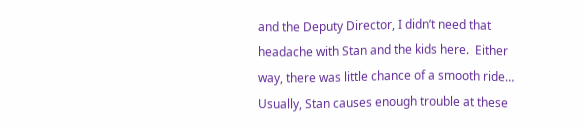and the Deputy Director, I didn’t need that headache with Stan and the kids here.  Either way, there was little chance of a smooth ride… Usually, Stan causes enough trouble at these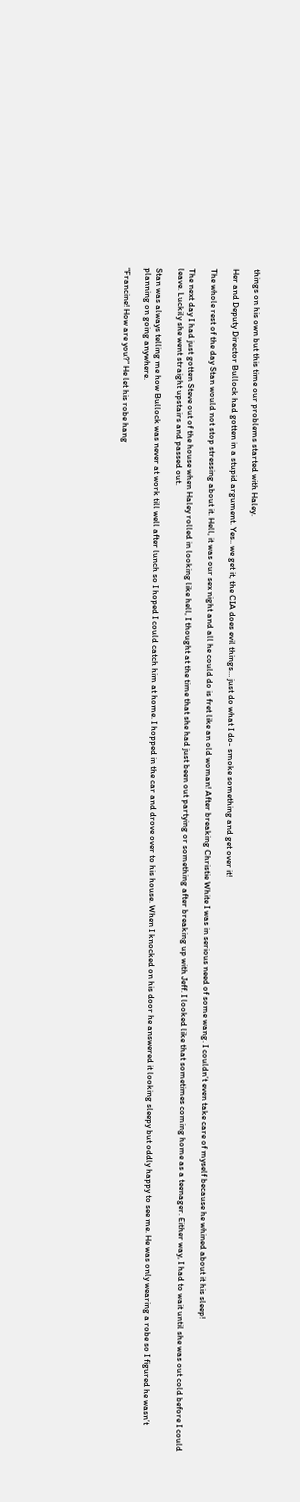things on his own but this time our problems started with Haley.

Her and Deputy Director Bullock had gotten in a stupid argument. Yes.. we get it, the CIA does evil things… just do what I do- smoke something and get over it!

The whole rest of the day Stan would not stop stressing about it. Hell, it was our sex night and all he could do is fret like an old woman! After breaking Christie White I was in serious need of some wang. I couldn’t even take care of myself because he whined about it his sleep!

The next day I had just gotten Steve out of the house when Haley rolled in looking like hell, I thought at the time that she had just been out partying or something after breaking up with Jeff. I looked like that sometimes coming home as a teenager. Either way, I had to wait until she was out cold before I could leave. Luckily she went straight upstairs and passed out.

Stan was always telling me how Bullock was never at work till well after lunch so I hoped I could catch him at home. I hopped in the car and drove over to his house. When I knocked on his door he answered it looking sleepy but oddly happy to see me. He was only wearing a robe so I figured he wasn’t planning on going anywhere.

“Francine! How are you?” He let his robe hang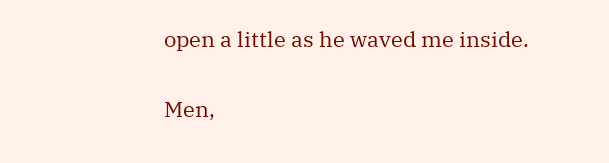open a little as he waved me inside.

Men,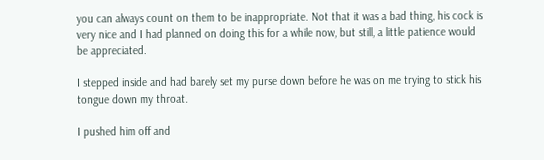you can always count on them to be inappropriate. Not that it was a bad thing, his cock is very nice and I had planned on doing this for a while now, but still, a little patience would be appreciated.

I stepped inside and had barely set my purse down before he was on me trying to stick his tongue down my throat.

I pushed him off and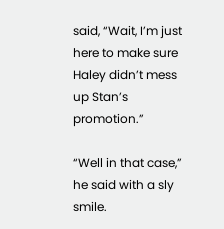said, “Wait, I’m just here to make sure Haley didn’t mess up Stan’s promotion.”

“Well in that case,” he said with a sly smile.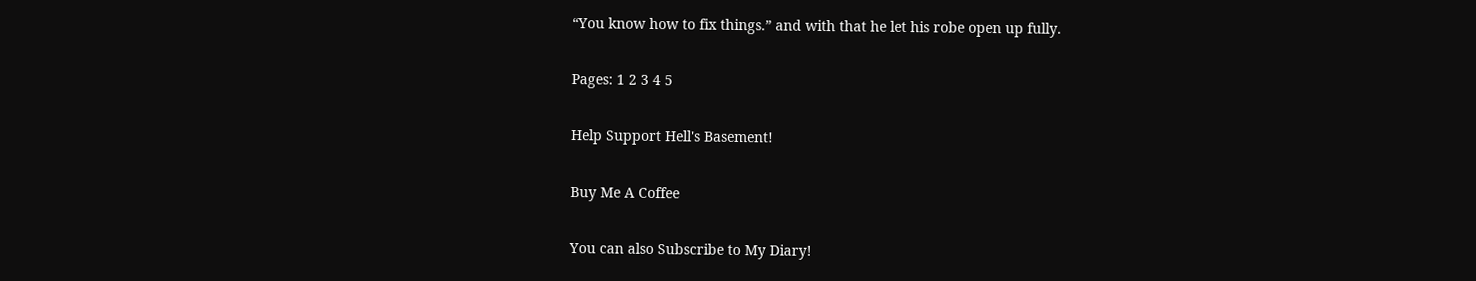“You know how to fix things.” and with that he let his robe open up fully.

Pages: 1 2 3 4 5

Help Support Hell's Basement!

Buy Me A Coffee

You can also Subscribe to My Diary!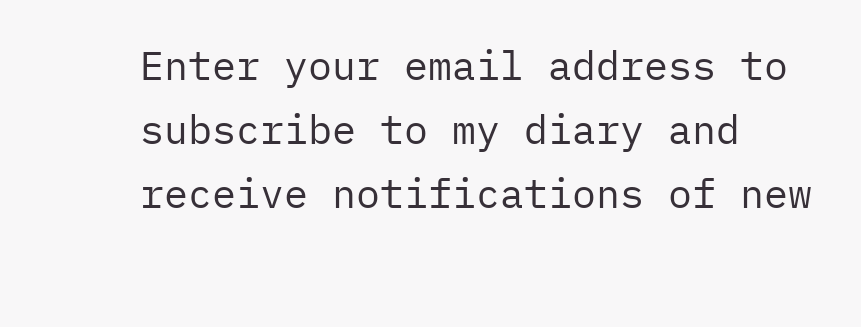Enter your email address to subscribe to my diary and receive notifications of new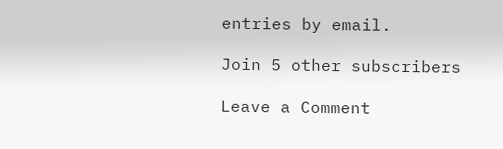entries by email.

Join 5 other subscribers

Leave a Comment